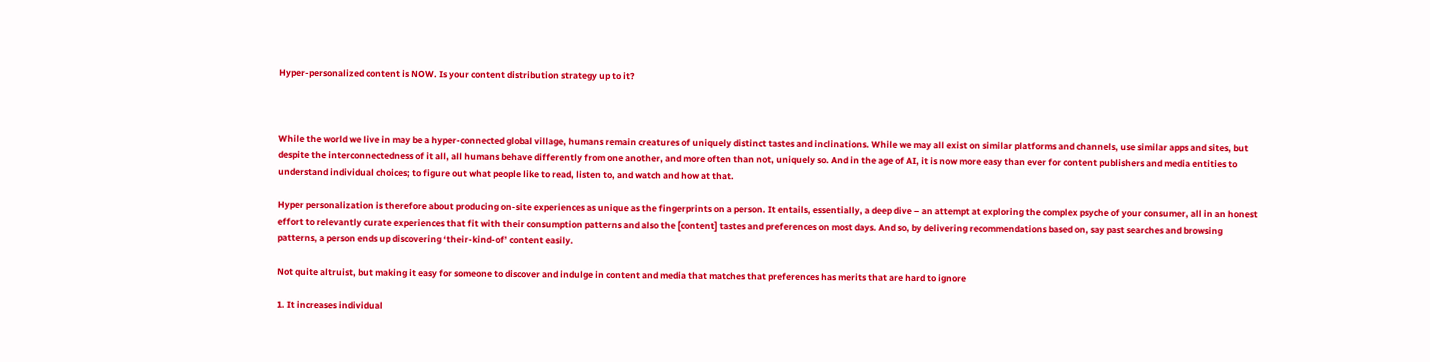Hyper-personalized content is NOW. Is your content distribution strategy up to it?



While the world we live in may be a hyper-connected global village, humans remain creatures of uniquely distinct tastes and inclinations. While we may all exist on similar platforms and channels, use similar apps and sites, but despite the interconnectedness of it all, all humans behave differently from one another, and more often than not, uniquely so. And in the age of AI, it is now more easy than ever for content publishers and media entities to understand individual choices; to figure out what people like to read, listen to, and watch and how at that.

Hyper personalization is therefore about producing on-site experiences as unique as the fingerprints on a person. It entails, essentially, a deep dive – an attempt at exploring the complex psyche of your consumer, all in an honest effort to relevantly curate experiences that fit with their consumption patterns and also the [content] tastes and preferences on most days. And so, by delivering recommendations based on, say past searches and browsing patterns, a person ends up discovering ‘their-kind-of’ content easily.

Not quite altruist, but making it easy for someone to discover and indulge in content and media that matches that preferences has merits that are hard to ignore

1. It increases individual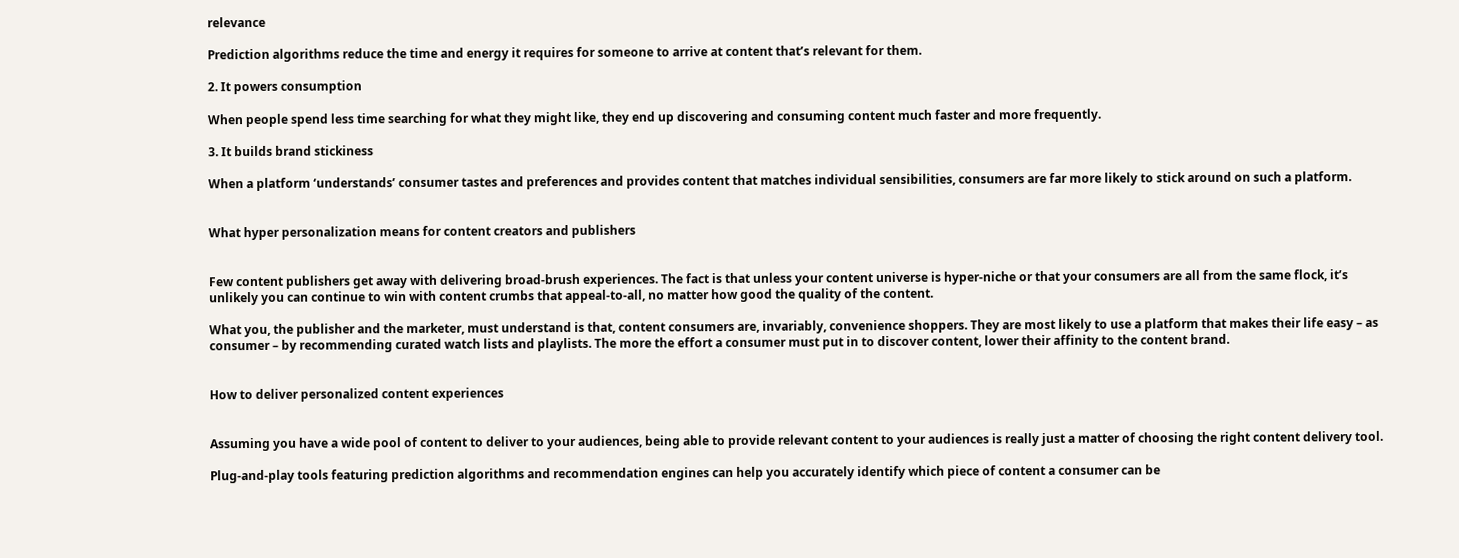relevance

Prediction algorithms reduce the time and energy it requires for someone to arrive at content that’s relevant for them.

2. It powers consumption

When people spend less time searching for what they might like, they end up discovering and consuming content much faster and more frequently.

3. It builds brand stickiness

When a platform ‘understands’ consumer tastes and preferences and provides content that matches individual sensibilities, consumers are far more likely to stick around on such a platform.


What hyper personalization means for content creators and publishers


Few content publishers get away with delivering broad-brush experiences. The fact is that unless your content universe is hyper-niche or that your consumers are all from the same flock, it’s unlikely you can continue to win with content crumbs that appeal-to-all, no matter how good the quality of the content.

What you, the publisher and the marketer, must understand is that, content consumers are, invariably, convenience shoppers. They are most likely to use a platform that makes their life easy – as consumer – by recommending curated watch lists and playlists. The more the effort a consumer must put in to discover content, lower their affinity to the content brand.


How to deliver personalized content experiences


Assuming you have a wide pool of content to deliver to your audiences, being able to provide relevant content to your audiences is really just a matter of choosing the right content delivery tool.

Plug-and-play tools featuring prediction algorithms and recommendation engines can help you accurately identify which piece of content a consumer can be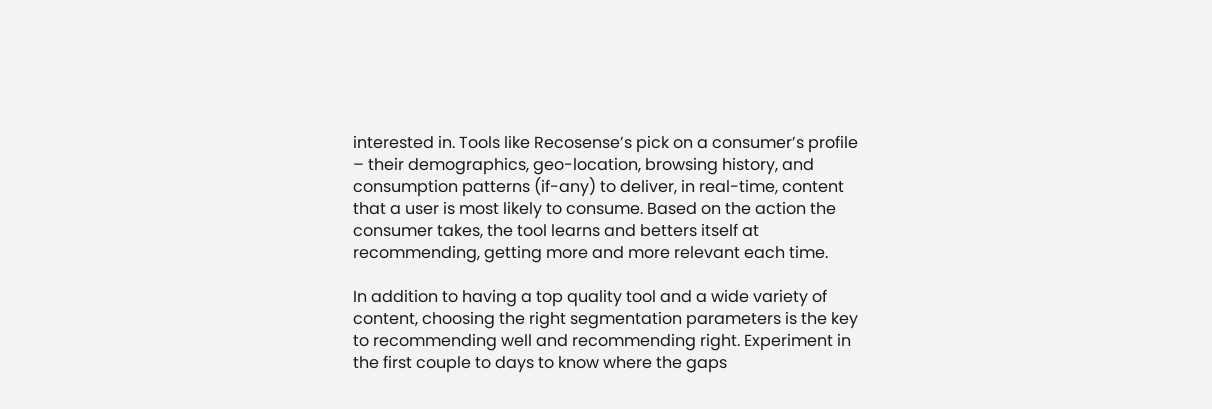interested in. Tools like Recosense’s pick on a consumer’s profile – their demographics, geo-location, browsing history, and consumption patterns (if-any) to deliver, in real-time, content that a user is most likely to consume. Based on the action the consumer takes, the tool learns and betters itself at recommending, getting more and more relevant each time.

In addition to having a top quality tool and a wide variety of content, choosing the right segmentation parameters is the key to recommending well and recommending right. Experiment in the first couple to days to know where the gaps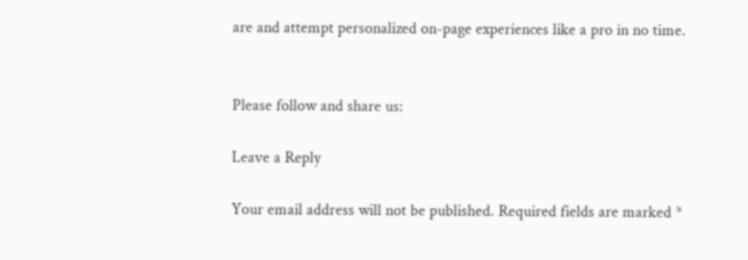are and attempt personalized on-page experiences like a pro in no time.


Please follow and share us:

Leave a Reply

Your email address will not be published. Required fields are marked *